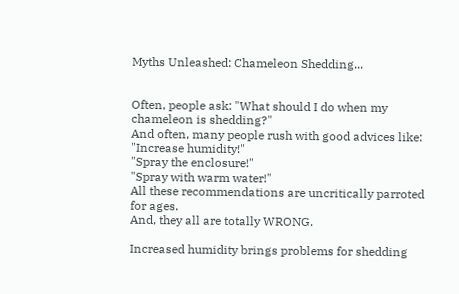Myths Unleashed: Chameleon Shedding...


Often, people ask: "What should I do when my chameleon is shedding?"
And often, many people rush with good advices like:
"Increase humidity!"
"Spray the enclosure!"
"Spray with warm water!"
All these recommendations are uncritically parroted for ages.
And, they all are totally WRONG.

Increased humidity brings problems for shedding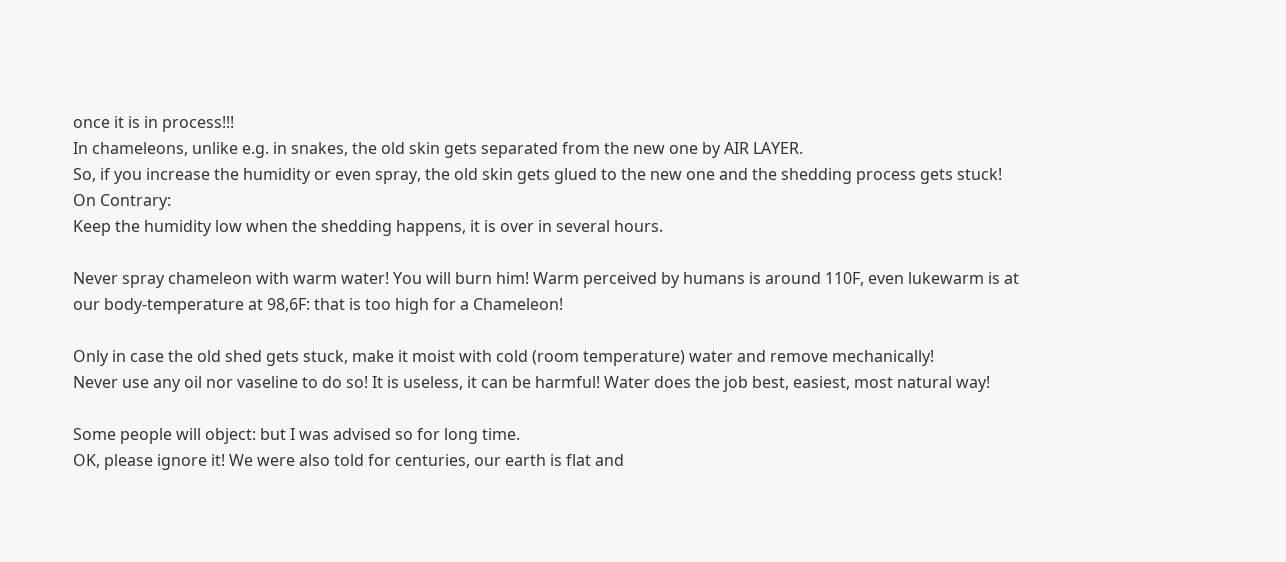once it is in process!!!
In chameleons, unlike e.g. in snakes, the old skin gets separated from the new one by AIR LAYER.
So, if you increase the humidity or even spray, the old skin gets glued to the new one and the shedding process gets stuck!
On Contrary:
Keep the humidity low when the shedding happens, it is over in several hours.

Never spray chameleon with warm water! You will burn him! Warm perceived by humans is around 110F, even lukewarm is at our body-temperature at 98,6F: that is too high for a Chameleon!

Only in case the old shed gets stuck, make it moist with cold (room temperature) water and remove mechanically!
Never use any oil nor vaseline to do so! It is useless, it can be harmful! Water does the job best, easiest, most natural way!

Some people will object: but I was advised so for long time.
OK, please ignore it! We were also told for centuries, our earth is flat and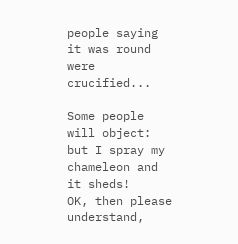people saying it was round were crucified...

Some people will object: but I spray my chameleon and it sheds!
OK, then please understand,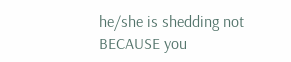he/she is shedding not BECAUSE you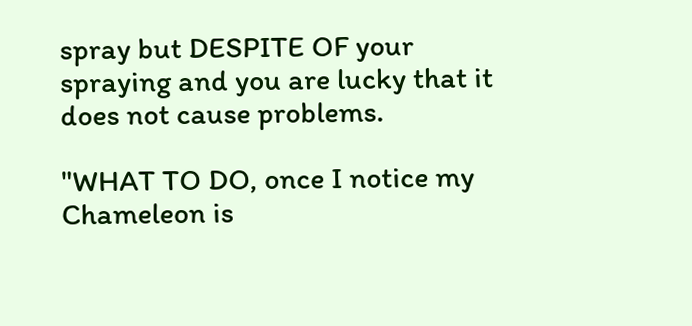spray but DESPITE OF your spraying and you are lucky that it does not cause problems.

"WHAT TO DO, once I notice my Chameleon is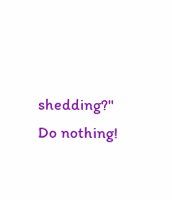shedding?"
Do nothing!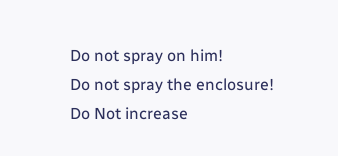Do not spray on him!
Do not spray the enclosure!
Do Not increase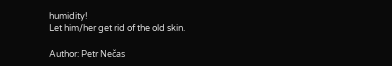humidity!
Let him/her get rid of the old skin.

Author: Petr Nečas